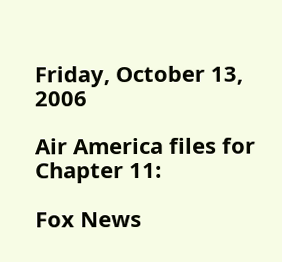Friday, October 13, 2006

Air America files for Chapter 11:

Fox News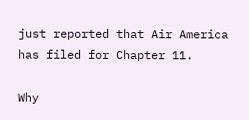just reported that Air America has filed for Chapter 11.

Why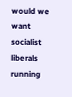would we want socialist liberals running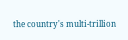the country's multi-trillion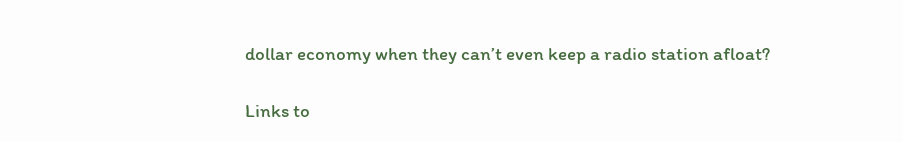dollar economy when they can’t even keep a radio station afloat?

Links to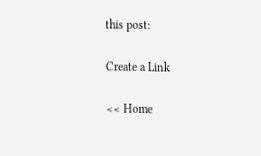this post:

Create a Link

<< Home